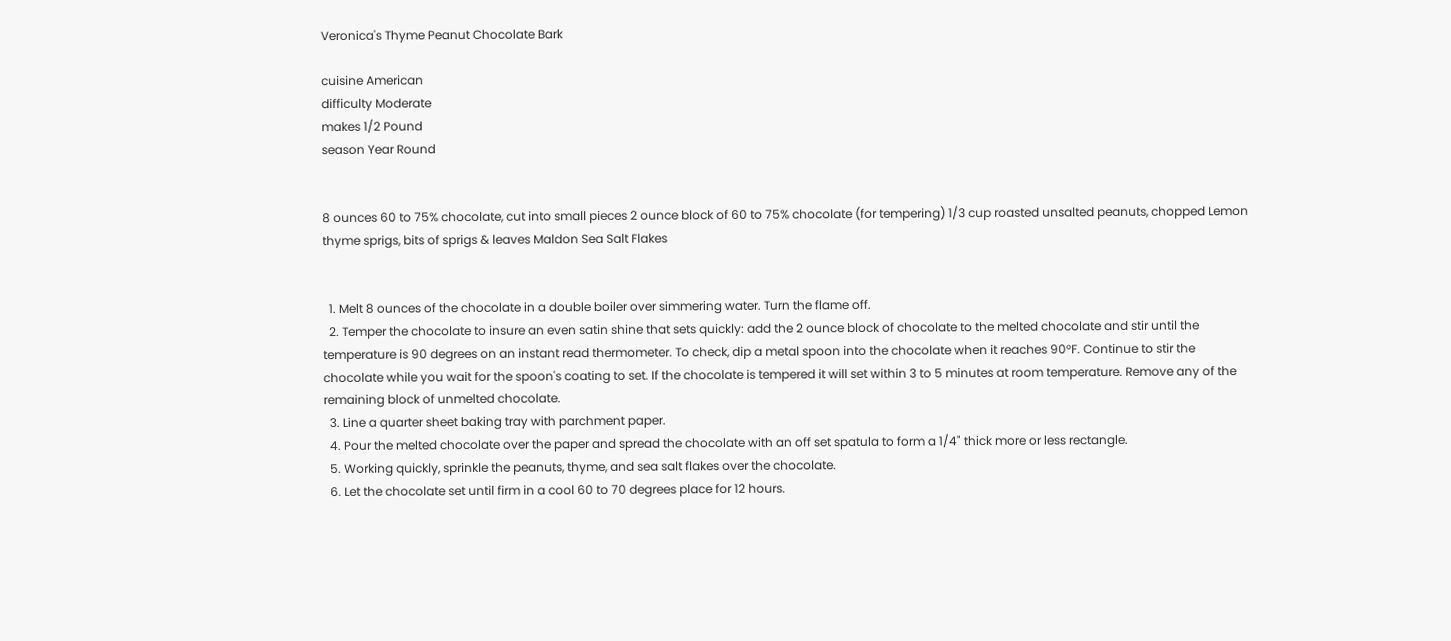Veronica's Thyme Peanut Chocolate Bark

cuisine American
difficulty Moderate
makes 1/2 Pound
season Year Round


8 ounces 60 to 75% chocolate, cut into small pieces 2 ounce block of 60 to 75% chocolate (for tempering) 1/3 cup roasted unsalted peanuts, chopped Lemon thyme sprigs, bits of sprigs & leaves Maldon Sea Salt Flakes


  1. Melt 8 ounces of the chocolate in a double boiler over simmering water. Turn the flame off.
  2. Temper the chocolate to insure an even satin shine that sets quickly: add the 2 ounce block of chocolate to the melted chocolate and stir until the temperature is 90 degrees on an instant read thermometer. To check, dip a metal spoon into the chocolate when it reaches 90°F. Continue to stir the chocolate while you wait for the spoon's coating to set. If the chocolate is tempered it will set within 3 to 5 minutes at room temperature. Remove any of the remaining block of unmelted chocolate.
  3. Line a quarter sheet baking tray with parchment paper.
  4. Pour the melted chocolate over the paper and spread the chocolate with an off set spatula to form a 1/4" thick more or less rectangle.
  5. Working quickly, sprinkle the peanuts, thyme, and sea salt flakes over the chocolate.
  6. Let the chocolate set until firm in a cool 60 to 70 degrees place for 12 hours.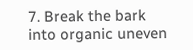7. Break the bark into organic uneven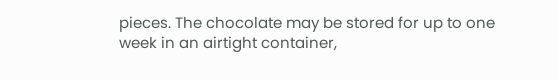pieces. The chocolate may be stored for up to one week in an airtight container,